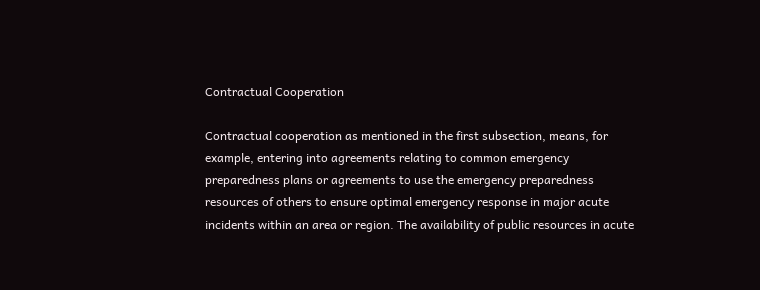Contractual Cooperation

Contractual cooperation as mentioned in the first subsection, means, for example, entering into agreements relating to common emergency preparedness plans or agreements to use the emergency preparedness resources of others to ensure optimal emergency response in major acute incidents within an area or region. The availability of public resources in acute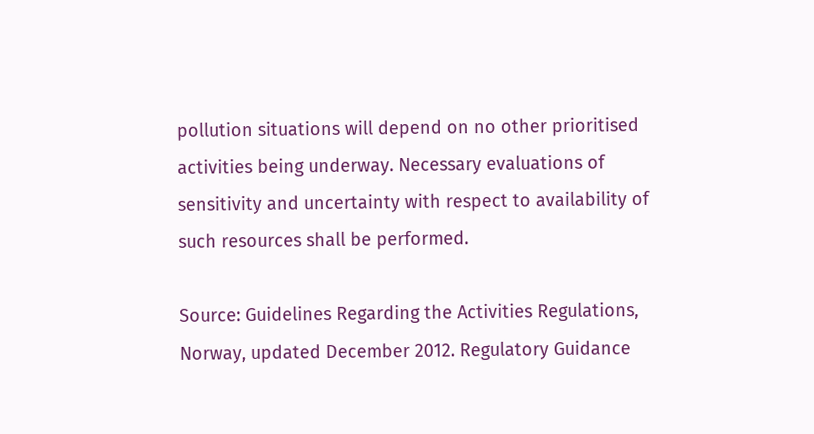pollution situations will depend on no other prioritised activities being underway. Necessary evaluations of sensitivity and uncertainty with respect to availability of such resources shall be performed.

Source: Guidelines Regarding the Activities Regulations, Norway, updated December 2012. Regulatory Guidance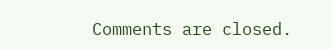Comments are closed.